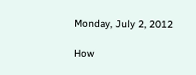Monday, July 2, 2012

How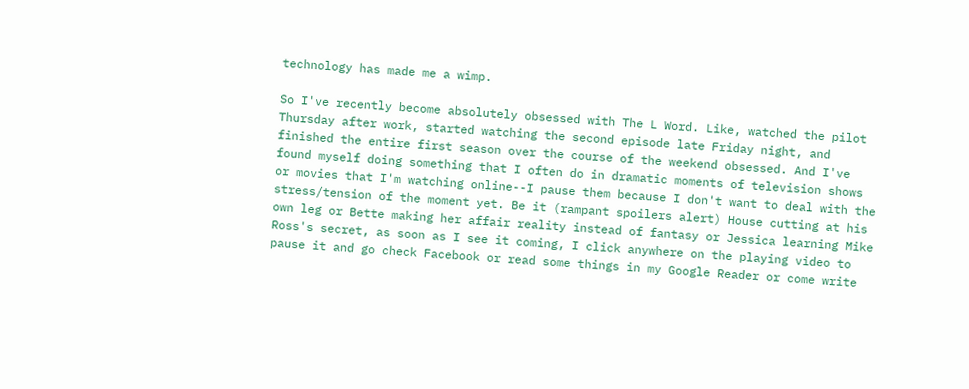technology has made me a wimp.

So I've recently become absolutely obsessed with The L Word. Like, watched the pilot Thursday after work, started watching the second episode late Friday night, and finished the entire first season over the course of the weekend obsessed. And I've found myself doing something that I often do in dramatic moments of television shows or movies that I'm watching online--I pause them because I don't want to deal with the stress/tension of the moment yet. Be it (rampant spoilers alert) House cutting at his own leg or Bette making her affair reality instead of fantasy or Jessica learning Mike Ross's secret, as soon as I see it coming, I click anywhere on the playing video to pause it and go check Facebook or read some things in my Google Reader or come write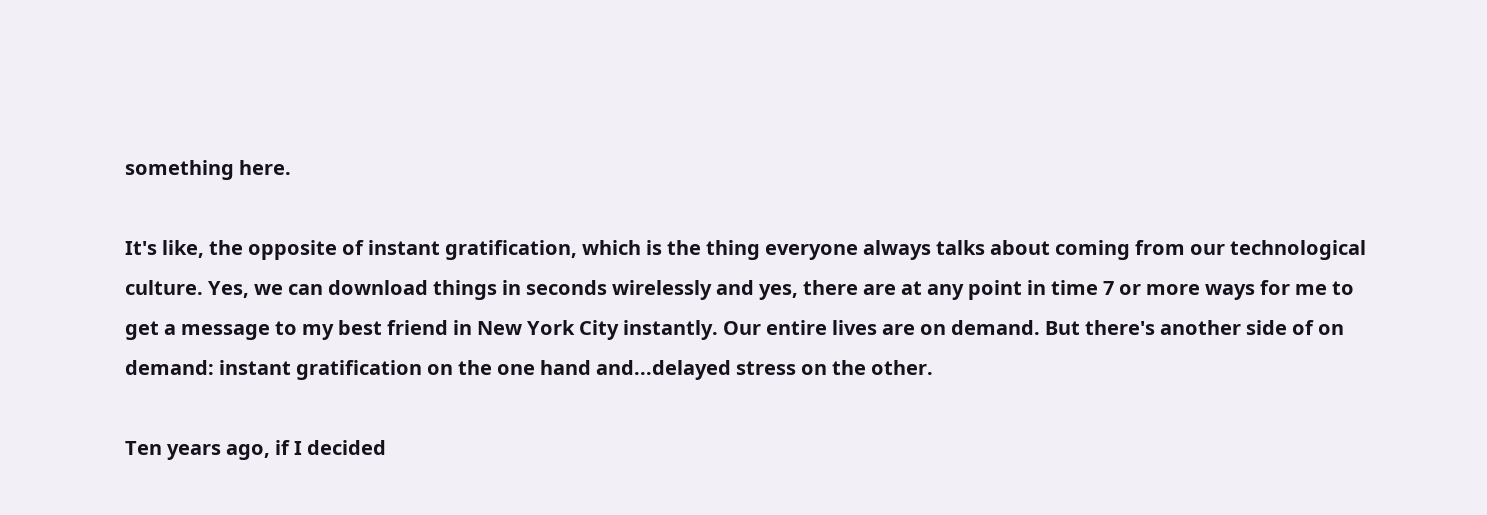something here.

It's like, the opposite of instant gratification, which is the thing everyone always talks about coming from our technological culture. Yes, we can download things in seconds wirelessly and yes, there are at any point in time 7 or more ways for me to get a message to my best friend in New York City instantly. Our entire lives are on demand. But there's another side of on demand: instant gratification on the one hand and...delayed stress on the other.

Ten years ago, if I decided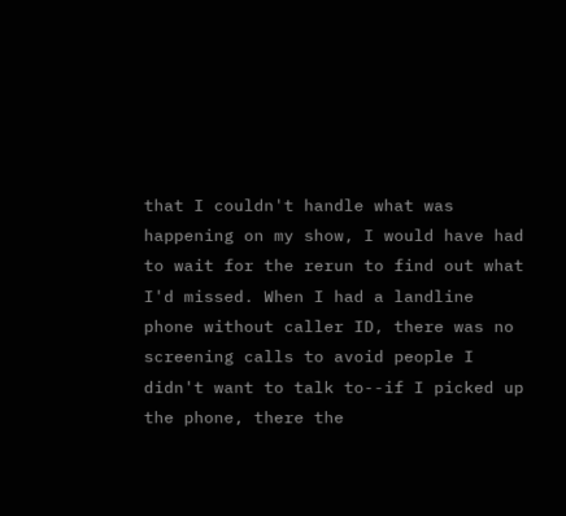that I couldn't handle what was happening on my show, I would have had to wait for the rerun to find out what I'd missed. When I had a landline phone without caller ID, there was no screening calls to avoid people I didn't want to talk to--if I picked up the phone, there the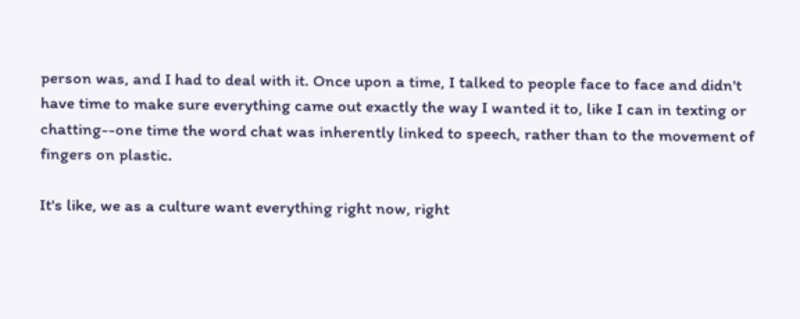person was, and I had to deal with it. Once upon a time, I talked to people face to face and didn't have time to make sure everything came out exactly the way I wanted it to, like I can in texting or chatting--one time the word chat was inherently linked to speech, rather than to the movement of fingers on plastic.

It's like, we as a culture want everything right now, right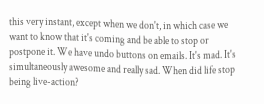this very instant, except when we don't, in which case we want to know that it's coming and be able to stop or postpone it. We have undo buttons on emails. It's mad. It's simultaneously awesome and really sad. When did life stop being live-action?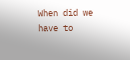When did we have to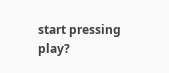start pressing play?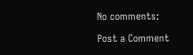No comments:

Post a Comment